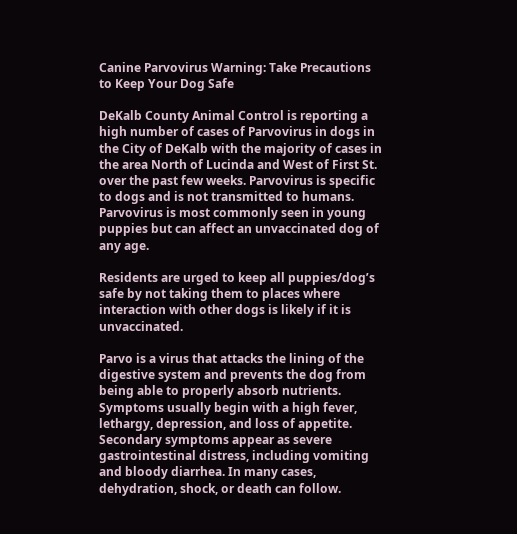Canine Parvovirus Warning: Take Precautions to Keep Your Dog Safe

DeKalb County Animal Control is reporting a high number of cases of Parvovirus in dogs in the City of DeKalb with the majority of cases in the area North of Lucinda and West of First St. over the past few weeks. Parvovirus is specific to dogs and is not transmitted to humans. Parvovirus is most commonly seen in young puppies but can affect an unvaccinated dog of any age.

Residents are urged to keep all puppies/dog’s safe by not taking them to places where interaction with other dogs is likely if it is unvaccinated.

Parvo is a virus that attacks the lining of the digestive system and prevents the dog from being able to properly absorb nutrients. Symptoms usually begin with a high fever, lethargy, depression, and loss of appetite. Secondary symptoms appear as severe gastrointestinal distress, including vomiting and bloody diarrhea. In many cases, dehydration, shock, or death can follow.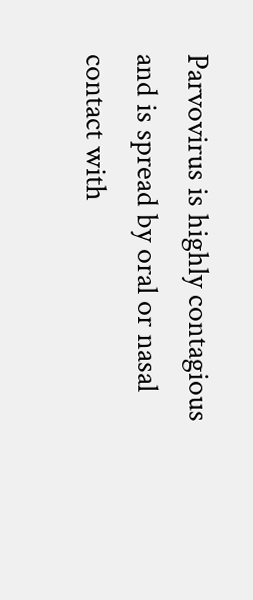Parvovirus is highly contagious and is spread by oral or nasal contact with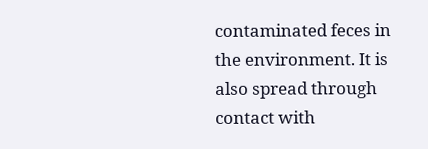contaminated feces in the environment. It is also spread through contact with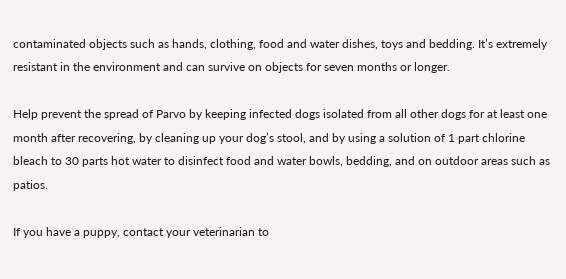contaminated objects such as hands, clothing, food and water dishes, toys and bedding. It’s extremely resistant in the environment and can survive on objects for seven months or longer.

Help prevent the spread of Parvo by keeping infected dogs isolated from all other dogs for at least one month after recovering, by cleaning up your dog’s stool, and by using a solution of 1 part chlorine bleach to 30 parts hot water to disinfect food and water bowls, bedding, and on outdoor areas such as patios.

If you have a puppy, contact your veterinarian to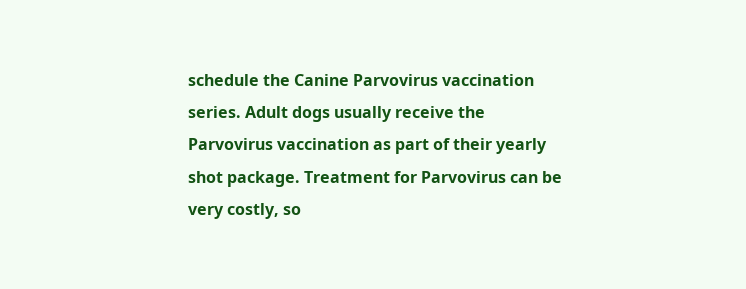schedule the Canine Parvovirus vaccination series. Adult dogs usually receive the Parvovirus vaccination as part of their yearly shot package. Treatment for Parvovirus can be very costly, so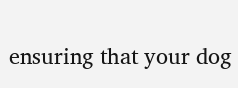ensuring that your dog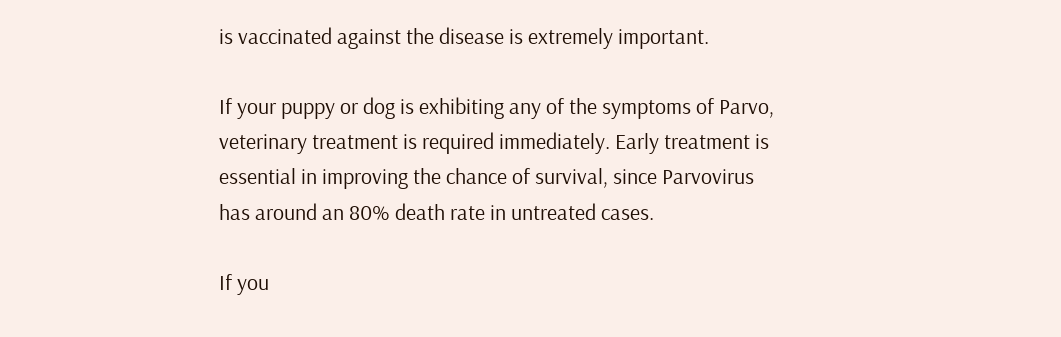is vaccinated against the disease is extremely important.

If your puppy or dog is exhibiting any of the symptoms of Parvo, veterinary treatment is required immediately. Early treatment is essential in improving the chance of survival, since Parvovirus has around an 80% death rate in untreated cases.

If you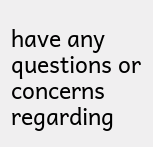have any questions or concerns regarding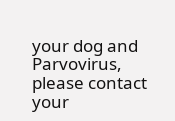your dog and Parvovirus, please contact your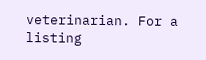veterinarian. For a listing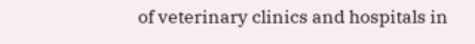of veterinary clinics and hospitals in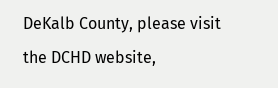DeKalb County, please visit the DCHD website,